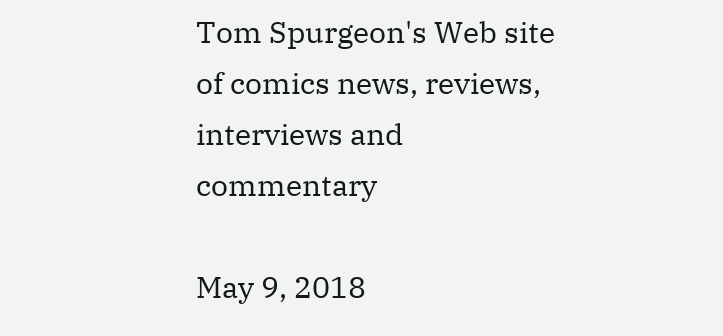Tom Spurgeon's Web site of comics news, reviews, interviews and commentary

May 9, 2018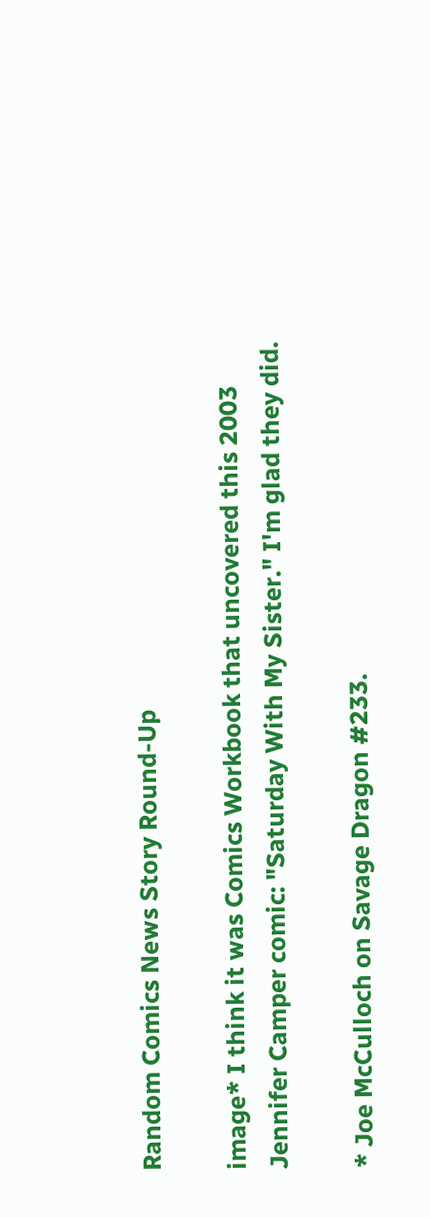Random Comics News Story Round-Up

image* I think it was Comics Workbook that uncovered this 2003 Jennifer Camper comic: "Saturday With My Sister." I'm glad they did.

* Joe McCulloch on Savage Dragon #233.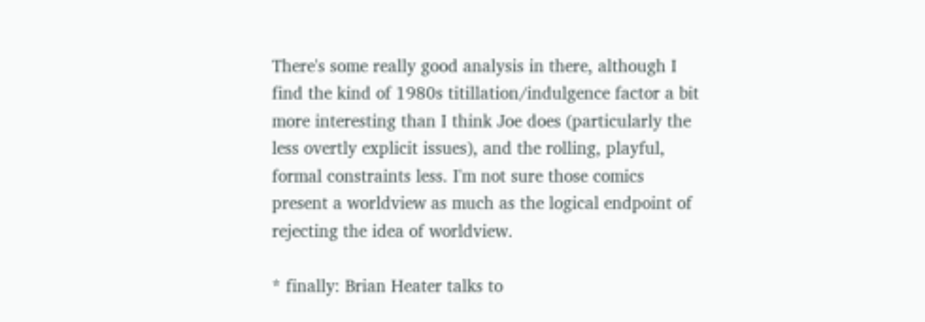There's some really good analysis in there, although I find the kind of 1980s titillation/indulgence factor a bit more interesting than I think Joe does (particularly the less overtly explicit issues), and the rolling, playful, formal constraints less. I'm not sure those comics present a worldview as much as the logical endpoint of rejecting the idea of worldview.

* finally: Brian Heater talks to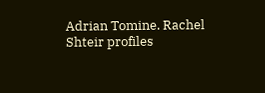Adrian Tomine. Rachel Shteir profiles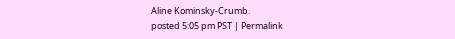Aline Kominsky-Crumb.
posted 5:05 pm PST | Permalink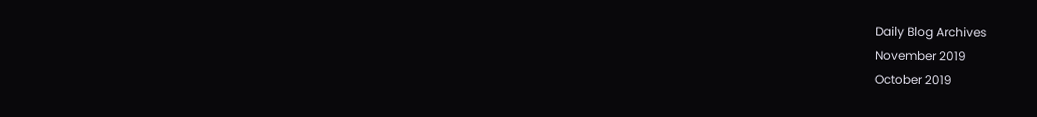Daily Blog Archives
November 2019
October 2019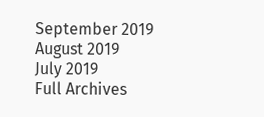September 2019
August 2019
July 2019
Full Archives